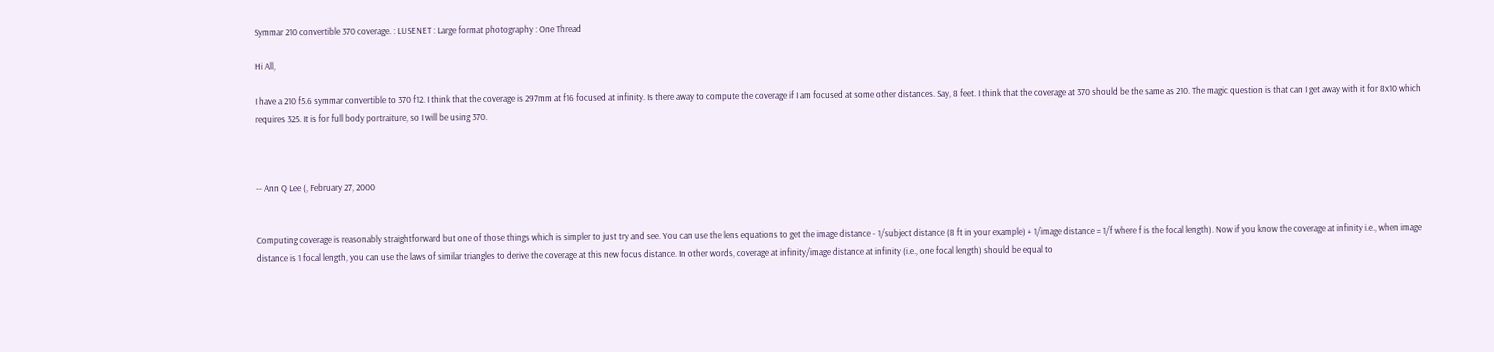Symmar 210 convertible 370 coverage. : LUSENET : Large format photography : One Thread

Hi All,

I have a 210 f5.6 symmar convertible to 370 f12. I think that the coverage is 297mm at f16 focused at infinity. Is there away to compute the coverage if I am focused at some other distances. Say, 8 feet. I think that the coverage at 370 should be the same as 210. The magic question is that can I get away with it for 8x10 which requires 325. It is for full body portraiture, so I will be using 370.



-- Ann Q Lee (, February 27, 2000


Computing coverage is reasonably straightforward but one of those things which is simpler to just try and see. You can use the lens equations to get the image distance - 1/subject distance (8 ft in your example) + 1/image distance = 1/f where f is the focal length). Now if you know the coverage at infinity i.e., when image distance is 1 focal length, you can use the laws of similar triangles to derive the coverage at this new focus distance. In other words, coverage at infinity/image distance at infinity (i.e., one focal length) should be equal to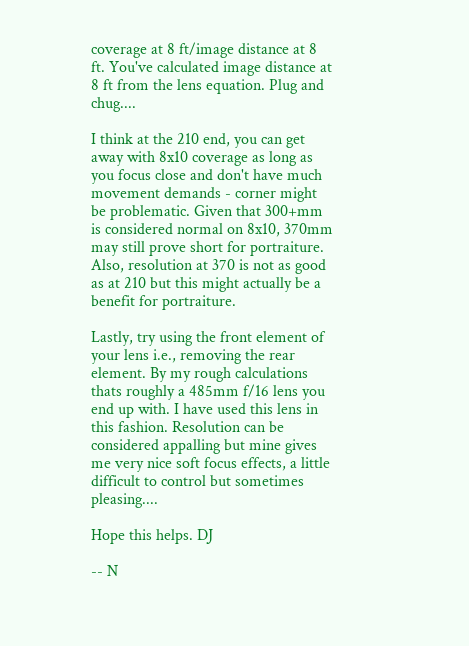coverage at 8 ft/image distance at 8 ft. You've calculated image distance at 8 ft from the lens equation. Plug and chug....

I think at the 210 end, you can get away with 8x10 coverage as long as you focus close and don't have much movement demands - corner might be problematic. Given that 300+mm is considered normal on 8x10, 370mm may still prove short for portraiture. Also, resolution at 370 is not as good as at 210 but this might actually be a benefit for portraiture.

Lastly, try using the front element of your lens i.e., removing the rear element. By my rough calculations thats roughly a 485mm f/16 lens you end up with. I have used this lens in this fashion. Resolution can be considered appalling but mine gives me very nice soft focus effects, a little difficult to control but sometimes pleasing....

Hope this helps. DJ

-- N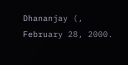Dhananjay (, February 28, 2000.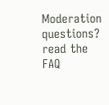Moderation questions? read the FAQ